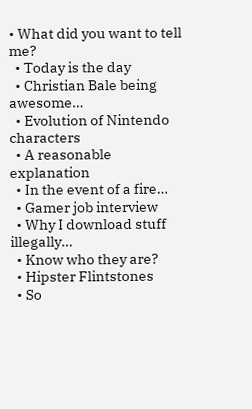• What did you want to tell me?
  • Today is the day
  • Christian Bale being awesome…
  • Evolution of Nintendo characters
  • A reasonable explanation
  • In the event of a fire…
  • Gamer job interview
  • Why I download stuff illegally…
  • Know who they are?
  • Hipster Flintstones
  • So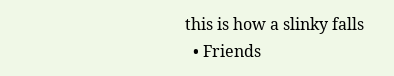this is how a slinky falls
  • Friends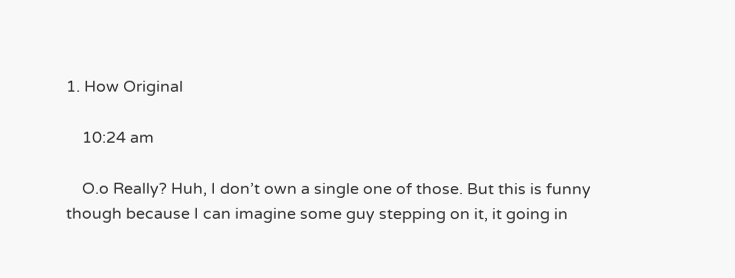1. How Original

    10:24 am

    O.o Really? Huh, I don’t own a single one of those. But this is funny though because I can imagine some guy stepping on it, it going in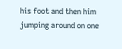his foot and then him jumping around on one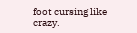foot cursing like crazy.